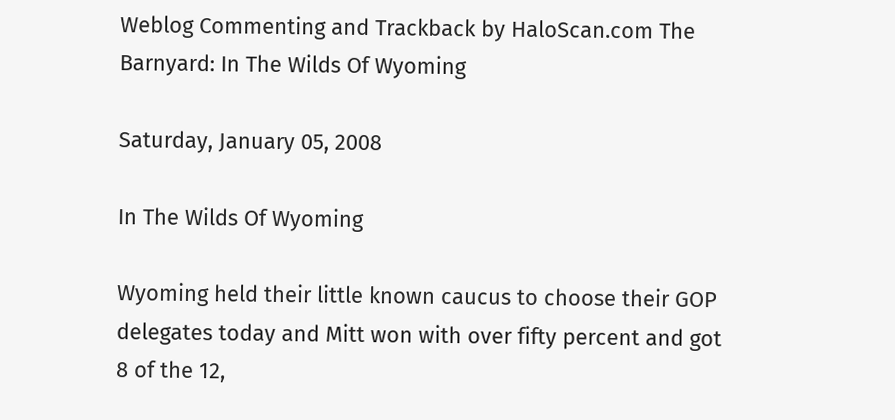Weblog Commenting and Trackback by HaloScan.com The Barnyard: In The Wilds Of Wyoming

Saturday, January 05, 2008

In The Wilds Of Wyoming

Wyoming held their little known caucus to choose their GOP delegates today and Mitt won with over fifty percent and got 8 of the 12,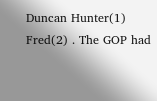Duncan Hunter(1) Fred(2) . The GOP had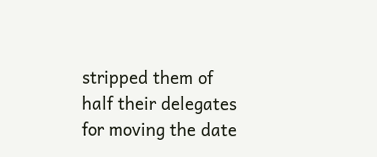stripped them of half their delegates for moving the date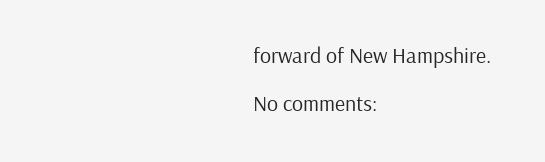forward of New Hampshire.

No comments: